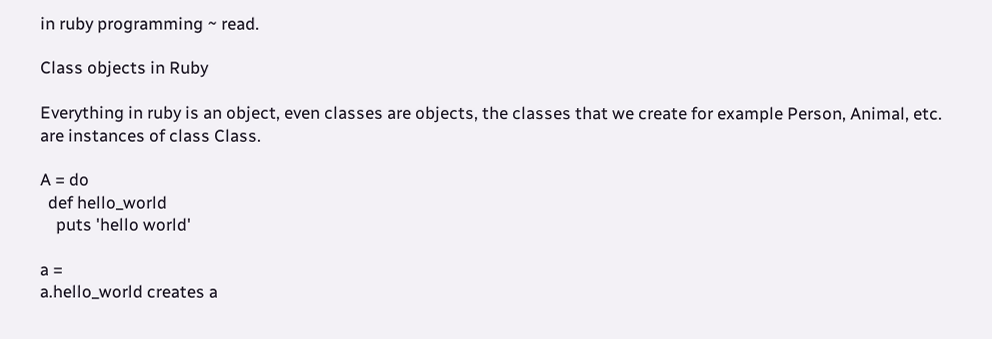in ruby programming ~ read.

Class objects in Ruby

Everything in ruby is an object, even classes are objects, the classes that we create for example Person, Animal, etc. are instances of class Class.

A = do
  def hello_world
    puts 'hello world'

a =
a.hello_world creates a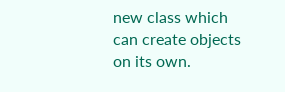new class which can create objects on its own.